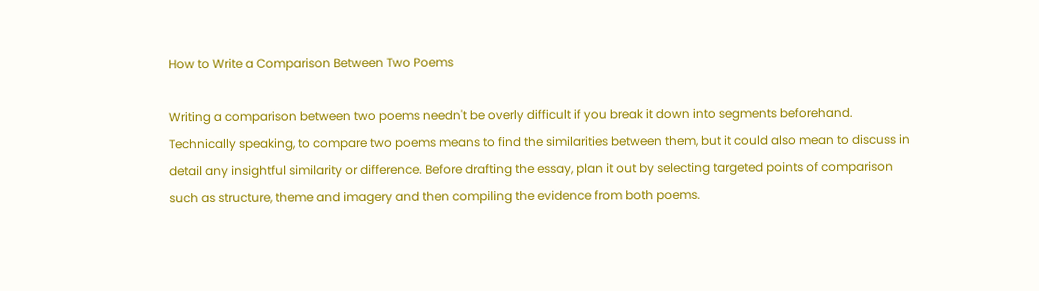How to Write a Comparison Between Two Poems

Writing a comparison between two poems needn't be overly difficult if you break it down into segments beforehand. Technically speaking, to compare two poems means to find the similarities between them, but it could also mean to discuss in detail any insightful similarity or difference. Before drafting the essay, plan it out by selecting targeted points of comparison such as structure, theme and imagery and then compiling the evidence from both poems.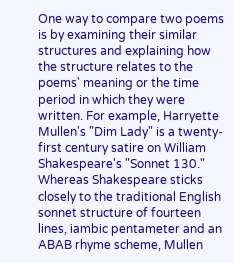One way to compare two poems is by examining their similar structures and explaining how the structure relates to the poems' meaning or the time period in which they were written. For example, Harryette Mullen's "Dim Lady" is a twenty-first century satire on William Shakespeare's "Sonnet 130." Whereas Shakespeare sticks closely to the traditional English sonnet structure of fourteen lines, iambic pentameter and an ABAB rhyme scheme, Mullen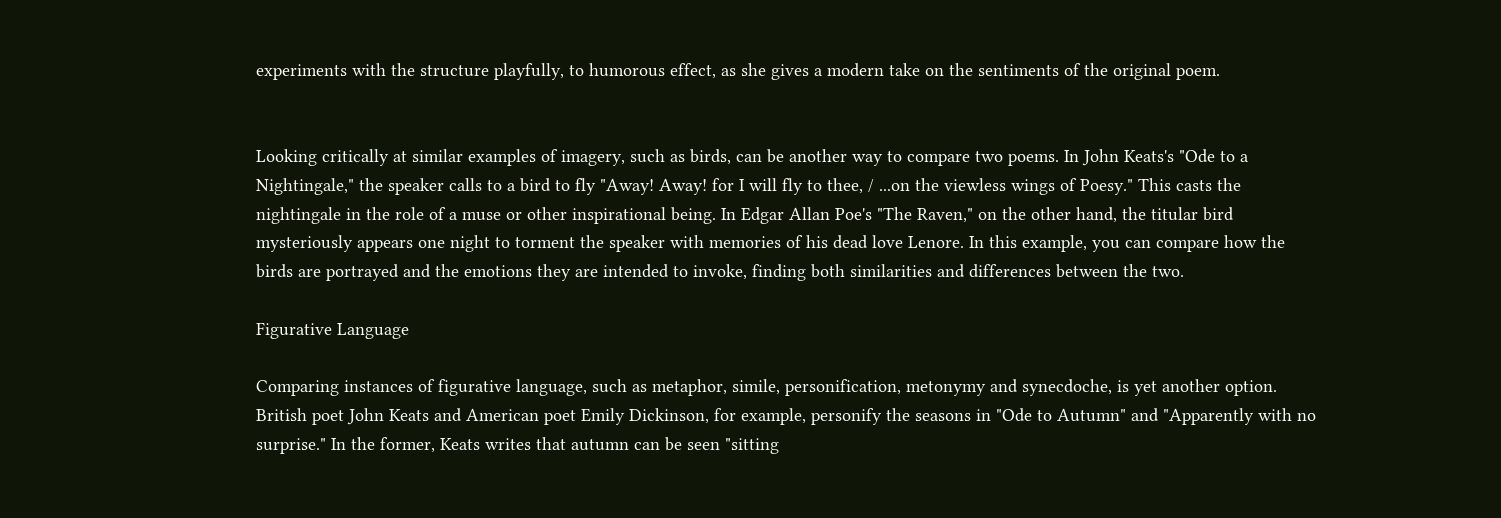experiments with the structure playfully, to humorous effect, as she gives a modern take on the sentiments of the original poem.


Looking critically at similar examples of imagery, such as birds, can be another way to compare two poems. In John Keats's "Ode to a Nightingale," the speaker calls to a bird to fly "Away! Away! for I will fly to thee, / ...on the viewless wings of Poesy." This casts the nightingale in the role of a muse or other inspirational being. In Edgar Allan Poe's "The Raven," on the other hand, the titular bird mysteriously appears one night to torment the speaker with memories of his dead love Lenore. In this example, you can compare how the birds are portrayed and the emotions they are intended to invoke, finding both similarities and differences between the two.

Figurative Language

Comparing instances of figurative language, such as metaphor, simile, personification, metonymy and synecdoche, is yet another option. British poet John Keats and American poet Emily Dickinson, for example, personify the seasons in "Ode to Autumn" and "Apparently with no surprise." In the former, Keats writes that autumn can be seen "sitting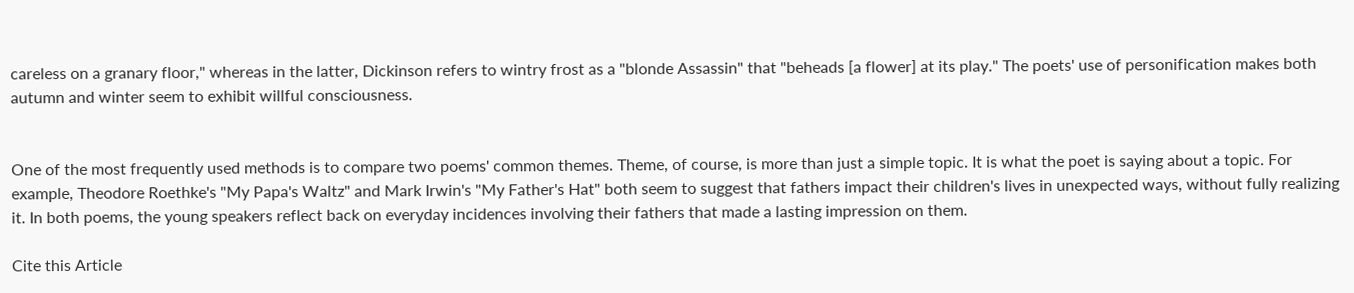careless on a granary floor," whereas in the latter, Dickinson refers to wintry frost as a "blonde Assassin" that "beheads [a flower] at its play." The poets' use of personification makes both autumn and winter seem to exhibit willful consciousness.


One of the most frequently used methods is to compare two poems' common themes. Theme, of course, is more than just a simple topic. It is what the poet is saying about a topic. For example, Theodore Roethke's "My Papa's Waltz" and Mark Irwin's "My Father's Hat" both seem to suggest that fathers impact their children's lives in unexpected ways, without fully realizing it. In both poems, the young speakers reflect back on everyday incidences involving their fathers that made a lasting impression on them.

Cite this Article